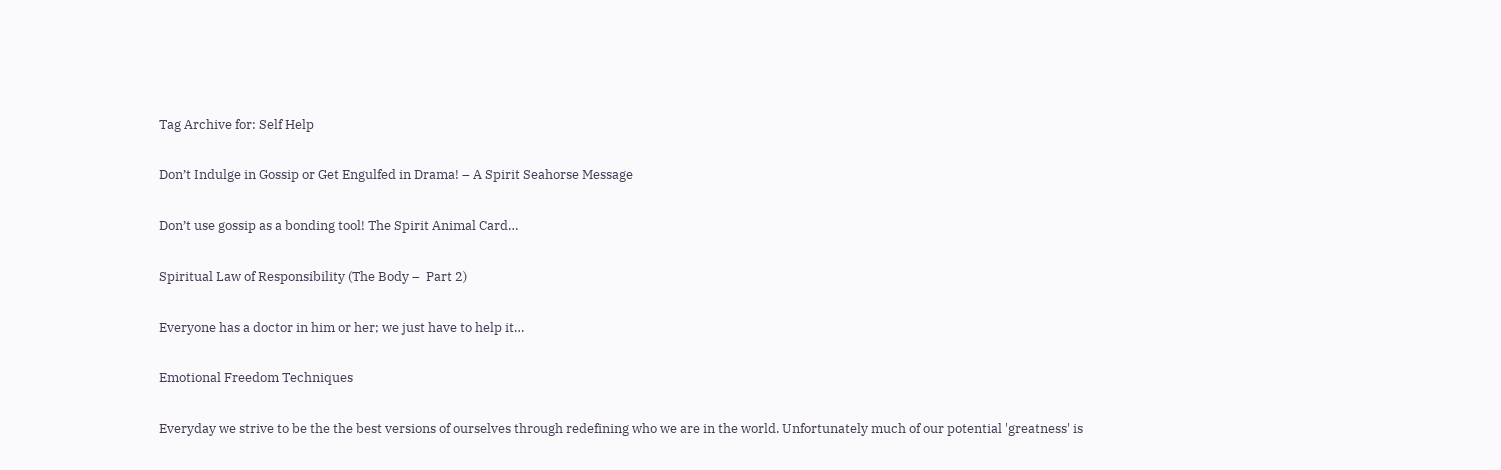Tag Archive for: Self Help

Don’t Indulge in Gossip or Get Engulfed in Drama! – A Spirit Seahorse Message

Don’t use gossip as a bonding tool! The Spirit Animal Card…

Spiritual Law of Responsibility (The Body –  Part 2)

Everyone has a doctor in him or her; we just have to help it…

Emotional Freedom Techniques

Everyday we strive to be the the best versions of ourselves through redefining who we are in the world. Unfortunately much of our potential 'greatness' is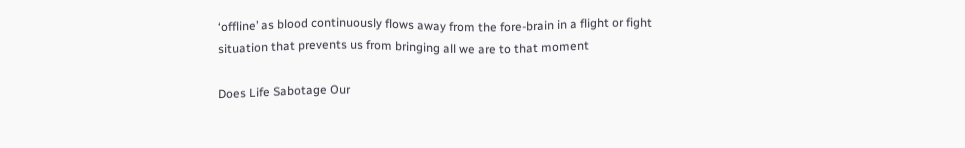‘offline’ as blood continuously flows away from the fore-brain in a flight or fight situation that prevents us from bringing all we are to that moment

Does Life Sabotage Our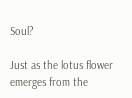Soul?

Just as the lotus flower emerges from the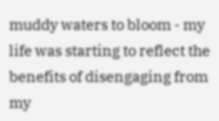muddy waters to bloom - my life was starting to reflect the benefits of disengaging from my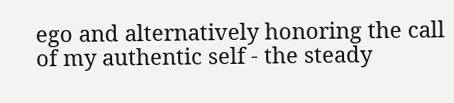ego and alternatively honoring the call of my authentic self - the steady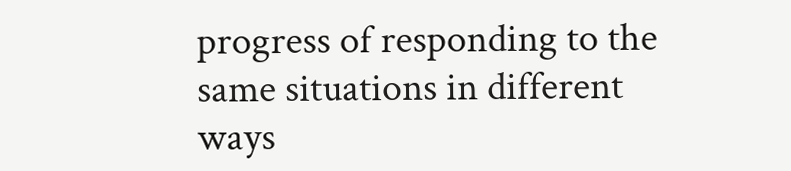progress of responding to the same situations in different ways